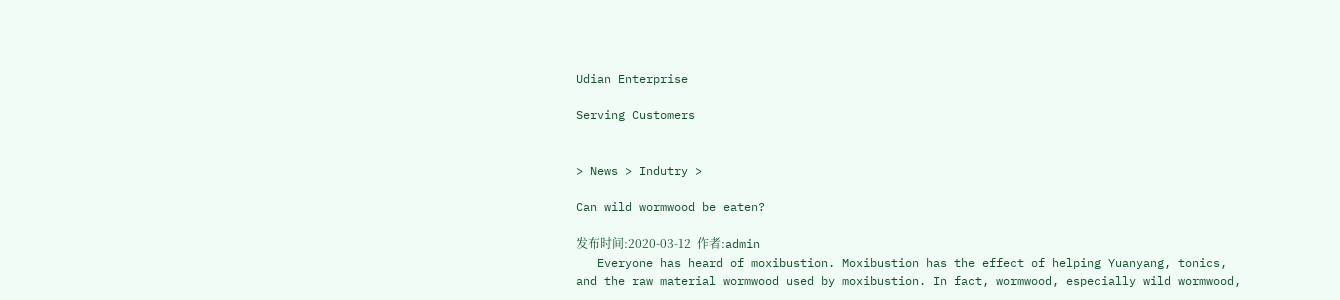Udian Enterprise

Serving Customers


> News > Indutry >

Can wild wormwood be eaten?

发布时间:2020-03-12  作者:admin
   Everyone has heard of moxibustion. Moxibustion has the effect of helping Yuanyang, tonics, and the raw material wormwood used by moxibustion. In fact, wormwood, especially wild wormwood,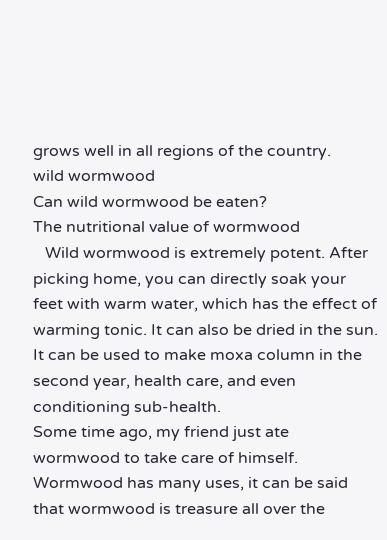grows well in all regions of the country.
wild wormwood
Can wild wormwood be eaten?
The nutritional value of wormwood
   Wild wormwood is extremely potent. After picking home, you can directly soak your feet with warm water, which has the effect of warming tonic. It can also be dried in the sun. It can be used to make moxa column in the second year, health care, and even conditioning sub-health.
Some time ago, my friend just ate wormwood to take care of himself. Wormwood has many uses, it can be said that wormwood is treasure all over the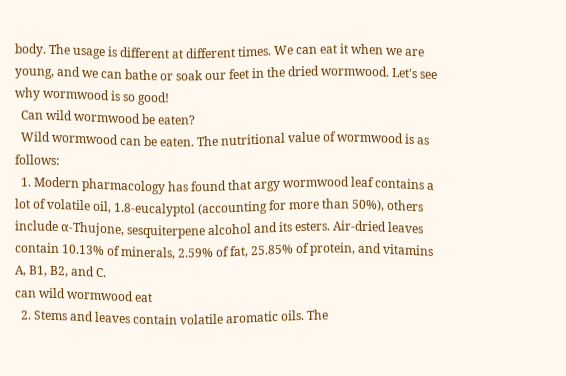body. The usage is different at different times. We can eat it when we are young, and we can bathe or soak our feet in the dried wormwood. Let's see why wormwood is so good!
  Can wild wormwood be eaten?
  Wild wormwood can be eaten. The nutritional value of wormwood is as follows:
  1. Modern pharmacology has found that argy wormwood leaf contains a lot of volatile oil, 1.8-eucalyptol (accounting for more than 50%), others include α-Thujone, sesquiterpene alcohol and its esters. Air-dried leaves contain 10.13% of minerals, 2.59% of fat, 25.85% of protein, and vitamins A, B1, B2, and C.
can wild wormwood eat
  2. Stems and leaves contain volatile aromatic oils. The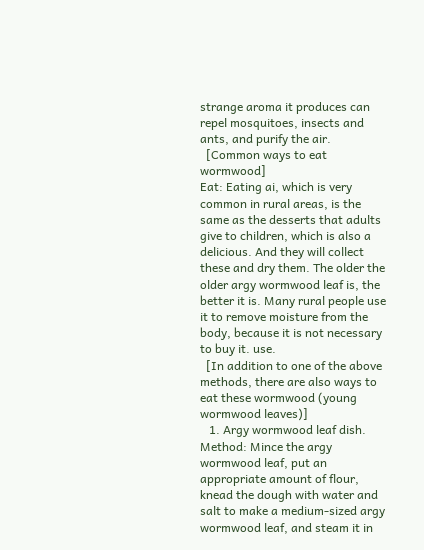strange aroma it produces can repel mosquitoes, insects and ants, and purify the air.
  [Common ways to eat wormwood]
Eat: Eating ai, which is very common in rural areas, is the same as the desserts that adults give to children, which is also a delicious. And they will collect these and dry them. The older the older argy wormwood leaf is, the better it is. Many rural people use it to remove moisture from the body, because it is not necessary to buy it. use.
  [In addition to one of the above methods, there are also ways to eat these wormwood (young wormwood leaves)]
   1. Argy wormwood leaf dish. Method: Mince the argy wormwood leaf, put an appropriate amount of flour, knead the dough with water and salt to make a medium-sized argy wormwood leaf, and steam it in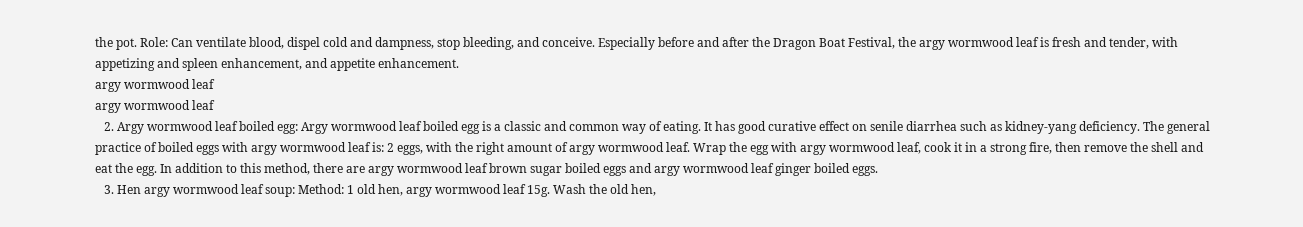the pot. Role: Can ventilate blood, dispel cold and dampness, stop bleeding, and conceive. Especially before and after the Dragon Boat Festival, the argy wormwood leaf is fresh and tender, with appetizing and spleen enhancement, and appetite enhancement.
argy wormwood leaf
argy wormwood leaf
   2. Argy wormwood leaf boiled egg: Argy wormwood leaf boiled egg is a classic and common way of eating. It has good curative effect on senile diarrhea such as kidney-yang deficiency. The general practice of boiled eggs with argy wormwood leaf is: 2 eggs, with the right amount of argy wormwood leaf. Wrap the egg with argy wormwood leaf, cook it in a strong fire, then remove the shell and eat the egg. In addition to this method, there are argy wormwood leaf brown sugar boiled eggs and argy wormwood leaf ginger boiled eggs.
   3. Hen argy wormwood leaf soup: Method: 1 old hen, argy wormwood leaf 15g. Wash the old hen,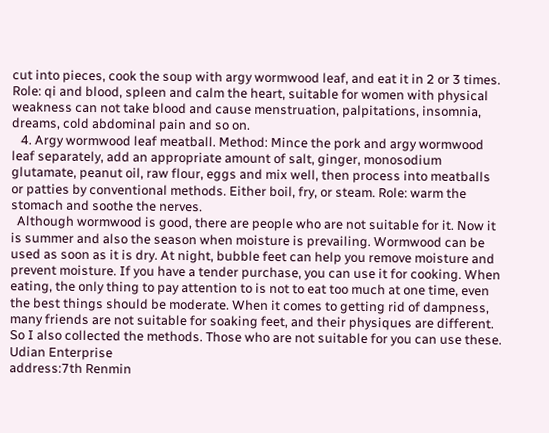cut into pieces, cook the soup with argy wormwood leaf, and eat it in 2 or 3 times. Role: qi and blood, spleen and calm the heart, suitable for women with physical weakness can not take blood and cause menstruation, palpitations, insomnia, dreams, cold abdominal pain and so on.
   4. Argy wormwood leaf meatball. Method: Mince the pork and argy wormwood leaf separately, add an appropriate amount of salt, ginger, monosodium glutamate, peanut oil, raw flour, eggs and mix well, then process into meatballs or patties by conventional methods. Either boil, fry, or steam. Role: warm the stomach and soothe the nerves.
  Although wormwood is good, there are people who are not suitable for it. Now it is summer and also the season when moisture is prevailing. Wormwood can be used as soon as it is dry. At night, bubble feet can help you remove moisture and prevent moisture. If you have a tender purchase, you can use it for cooking. When eating, the only thing to pay attention to is not to eat too much at one time, even the best things should be moderate. When it comes to getting rid of dampness, many friends are not suitable for soaking feet, and their physiques are different. So I also collected the methods. Those who are not suitable for you can use these.
Udian Enterprise
address:7th Renmin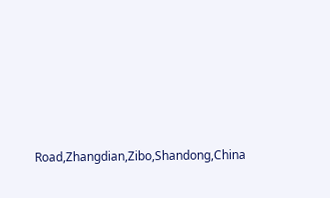Road,Zhangdian,Zibo,Shandong,China